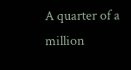A quarter of a million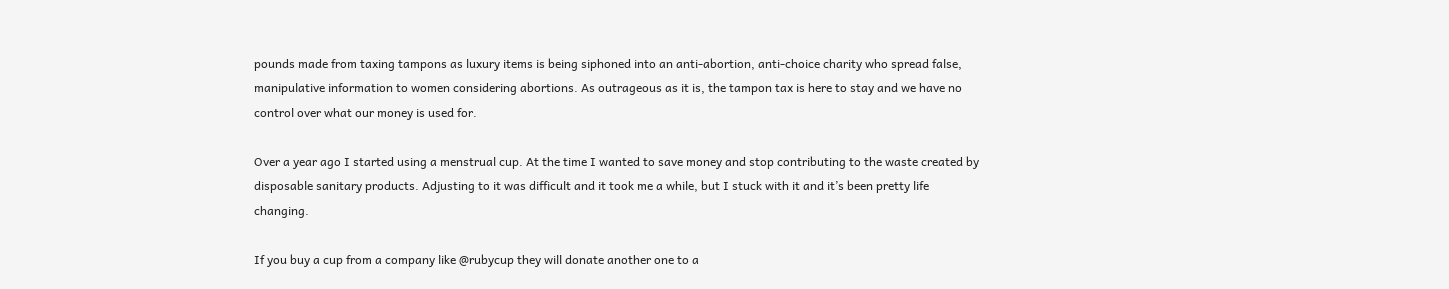pounds made from taxing tampons as luxury items is being siphoned into an anti-abortion, anti-choice charity who spread false, manipulative information to women considering abortions. As outrageous as it is, the tampon tax is here to stay and we have no control over what our money is used for.

Over a year ago I started using a menstrual cup. At the time I wanted to save money and stop contributing to the waste created by disposable sanitary products. Adjusting to it was difficult and it took me a while, but I stuck with it and it’s been pretty life changing.

If you buy a cup from a company like @rubycup they will donate another one to a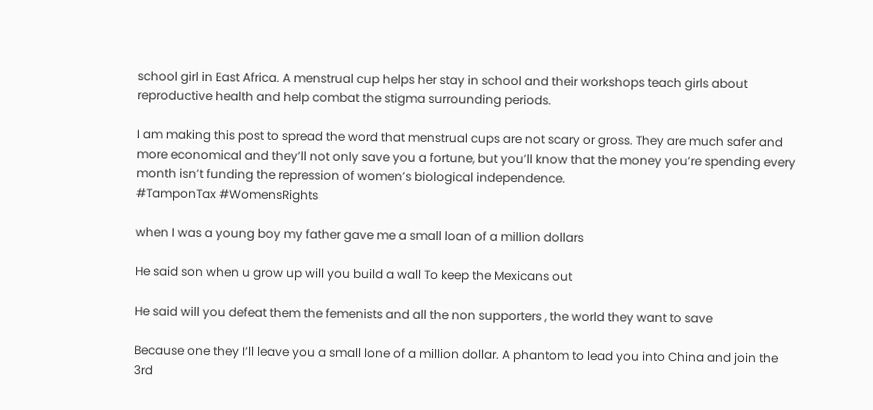school girl in East Africa. A menstrual cup helps her stay in school and their workshops teach girls about reproductive health and help combat the stigma surrounding periods.

I am making this post to spread the word that menstrual cups are not scary or gross. They are much safer and more economical and they’ll not only save you a fortune, but you’ll know that the money you’re spending every month isn’t funding the repression of women’s biological independence.
#TamponTax #WomensRights

when I was a young boy my father gave me a small loan of a million dollars

He said son when u grow up will you build a wall To keep the Mexicans out

He said will you defeat them the femenists and all the non supporters , the world they want to save

Because one they I’ll leave you a small lone of a million dollar. A phantom to lead you into China and join the 3rd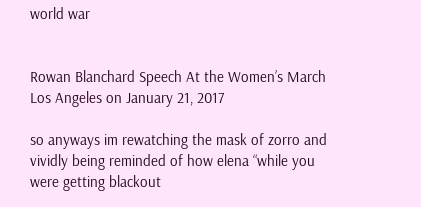world war


Rowan Blanchard Speech At the Women’s March Los Angeles on January 21, 2017

so anyways im rewatching the mask of zorro and vividly being reminded of how elena “while you were getting blackout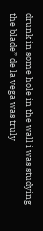drunk in some hole in the wall i was studying the blade” de la vega was truly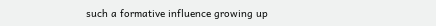such a formative influence growing up